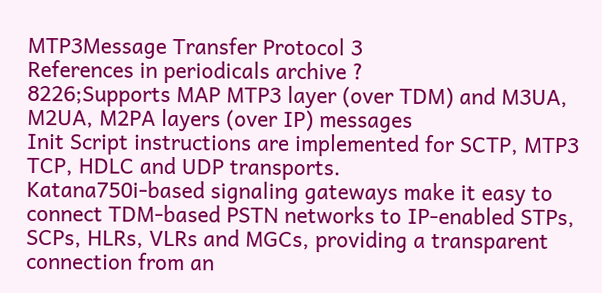MTP3Message Transfer Protocol 3
References in periodicals archive ?
8226;Supports MAP MTP3 layer (over TDM) and M3UA, M2UA, M2PA layers (over IP) messages
Init Script instructions are implemented for SCTP, MTP3 TCP, HDLC and UDP transports.
Katana750i-based signaling gateways make it easy to connect TDM-based PSTN networks to IP-enabled STPs, SCPs, HLRs, VLRs and MGCs, providing a transparent connection from an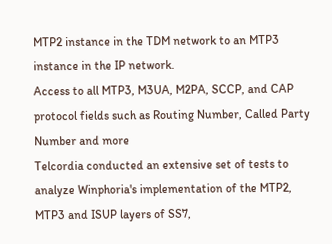MTP2 instance in the TDM network to an MTP3 instance in the IP network.
Access to all MTP3, M3UA, M2PA, SCCP, and CAP protocol fields such as Routing Number, Called Party Number and more
Telcordia conducted an extensive set of tests to analyze Winphoria's implementation of the MTP2, MTP3 and ISUP layers of SS7,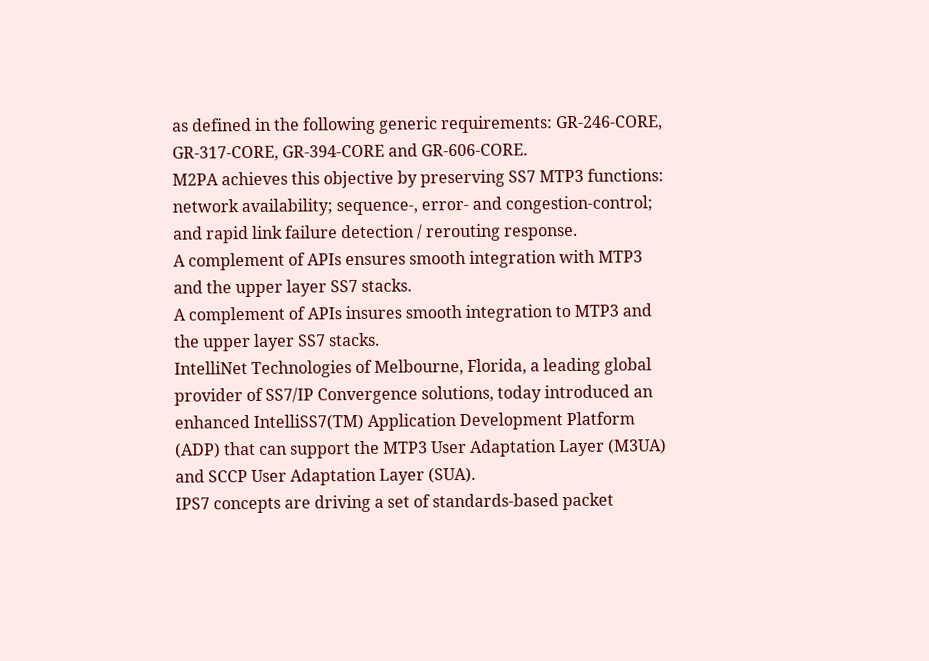as defined in the following generic requirements: GR-246-CORE, GR-317-CORE, GR-394-CORE and GR-606-CORE.
M2PA achieves this objective by preserving SS7 MTP3 functions: network availability; sequence-, error- and congestion-control; and rapid link failure detection / rerouting response.
A complement of APIs ensures smooth integration with MTP3 and the upper layer SS7 stacks.
A complement of APIs insures smooth integration to MTP3 and the upper layer SS7 stacks.
IntelliNet Technologies of Melbourne, Florida, a leading global provider of SS7/IP Convergence solutions, today introduced an enhanced IntelliSS7(TM) Application Development Platform (ADP) that can support the MTP3 User Adaptation Layer (M3UA) and SCCP User Adaptation Layer (SUA).
IPS7 concepts are driving a set of standards-based packet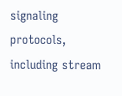signaling protocols, including stream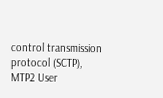control transmission protocol (SCTP), MTP2 User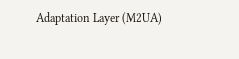Adaptation Layer (M2UA)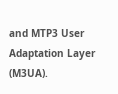and MTP3 User Adaptation Layer (M3UA).